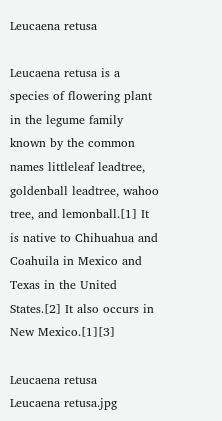Leucaena retusa

Leucaena retusa is a species of flowering plant in the legume family known by the common names littleleaf leadtree, goldenball leadtree, wahoo tree, and lemonball.[1] It is native to Chihuahua and Coahuila in Mexico and Texas in the United States.[2] It also occurs in New Mexico.[1][3]

Leucaena retusa
Leucaena retusa.jpg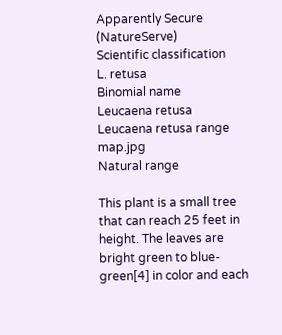Apparently Secure (NatureServe)
Scientific classification
L. retusa
Binomial name
Leucaena retusa
Leucaena retusa range map.jpg
Natural range

This plant is a small tree that can reach 25 feet in height. The leaves are bright green to blue-green[4] in color and each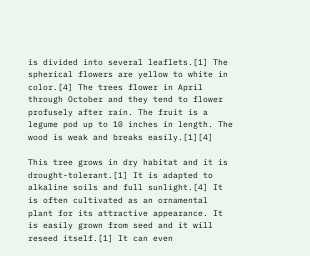is divided into several leaflets.[1] The spherical flowers are yellow to white in color.[4] The trees flower in April through October and they tend to flower profusely after rain. The fruit is a legume pod up to 10 inches in length. The wood is weak and breaks easily.[1][4]

This tree grows in dry habitat and it is drought-tolerant.[1] It is adapted to alkaline soils and full sunlight.[4] It is often cultivated as an ornamental plant for its attractive appearance. It is easily grown from seed and it will reseed itself.[1] It can even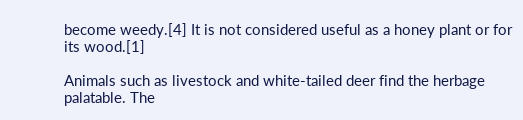become weedy.[4] It is not considered useful as a honey plant or for its wood.[1]

Animals such as livestock and white-tailed deer find the herbage palatable. The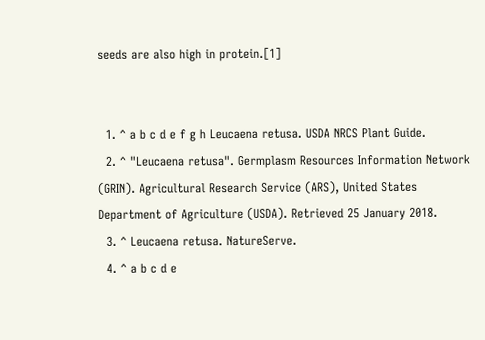seeds are also high in protein.[1]


  1. ^ a b c d e f g h Leucaena retusa. USDA NRCS Plant Guide.
  2. ^ "Leucaena retusa". Germplasm Resources Information Network (GRIN). Agricultural Research Service (ARS), United States Department of Agriculture (USDA). Retrieved 25 January 2018.
  3. ^ Leucaena retusa. NatureServe.
  4. ^ a b c d e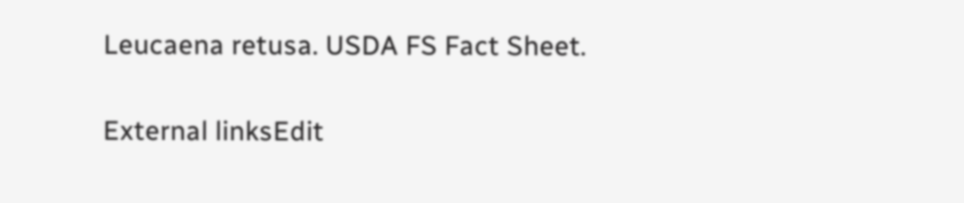Leucaena retusa. USDA FS Fact Sheet.

External linksEdit